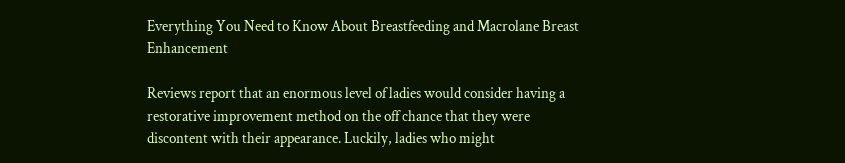Everything You Need to Know About Breastfeeding and Macrolane Breast Enhancement

Reviews report that an enormous level of ladies would consider having a restorative improvement method on the off chance that they were discontent with their appearance. Luckily, ladies who might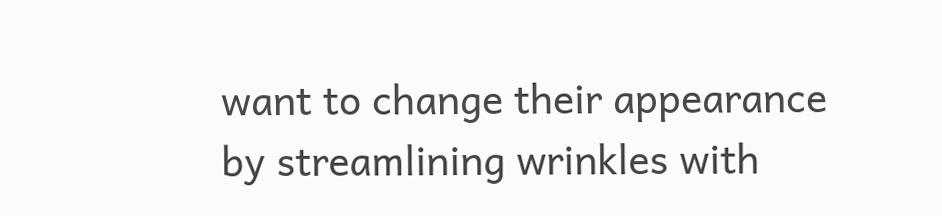want to change their appearance by streamlining wrinkles with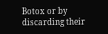Botox or by discarding their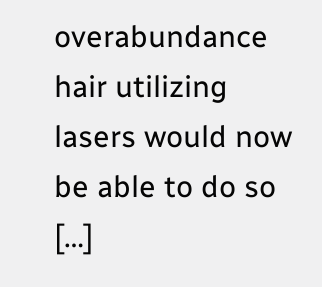overabundance hair utilizing lasers would now be able to do so […]